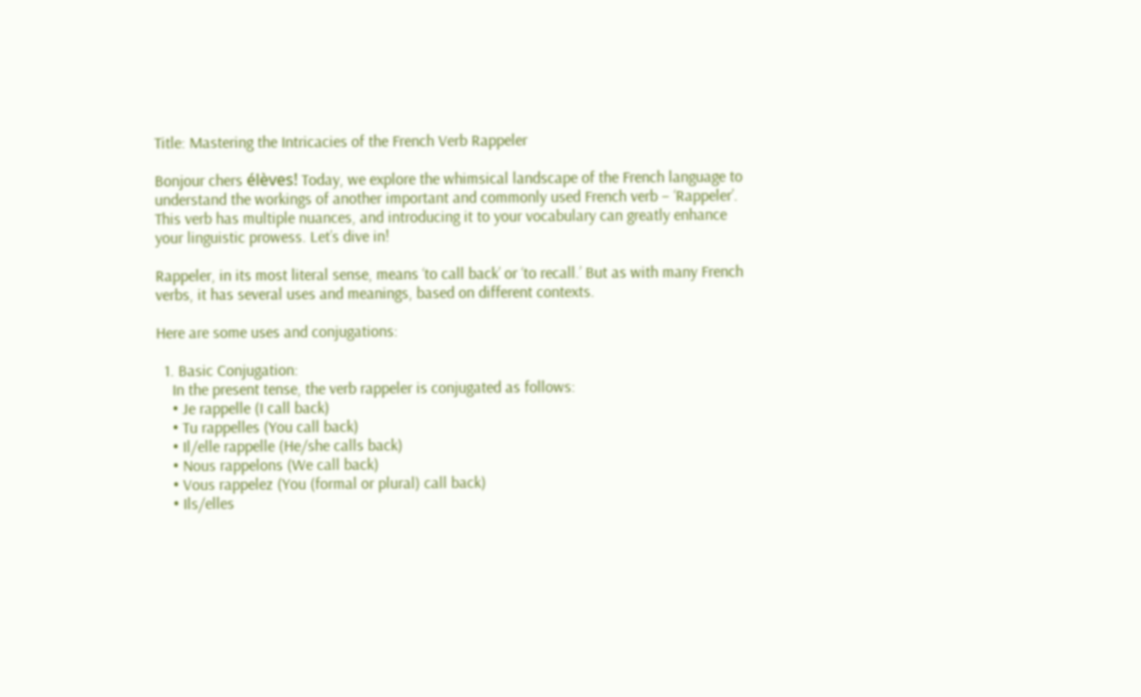Title: Mastering the Intricacies of the French Verb Rappeler

Bonjour chers élèves! Today, we explore the whimsical landscape of the French language to understand the workings of another important and commonly used French verb – ‘Rappeler’. This verb has multiple nuances, and introducing it to your vocabulary can greatly enhance your linguistic prowess. Let’s dive in!

Rappeler, in its most literal sense, means ‘to call back’ or ‘to recall.’ But as with many French verbs, it has several uses and meanings, based on different contexts.

Here are some uses and conjugations:

  1. Basic Conjugation:
    In the present tense, the verb rappeler is conjugated as follows:
    • Je rappelle (I call back)
    • Tu rappelles (You call back)
    • Il/elle rappelle (He/she calls back)
    • Nous rappelons (We call back)
    • Vous rappelez (You (formal or plural) call back)
    • Ils/elles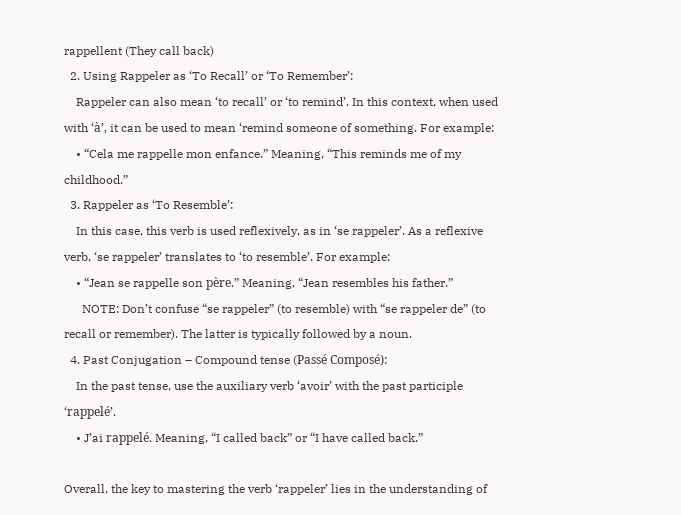rappellent (They call back)
  2. Using Rappeler as ‘To Recall’ or ‘To Remember’:
    Rappeler can also mean ‘to recall’ or ‘to remind’. In this context, when used with ‘à’, it can be used to mean ‘remind someone of something. For example:
    • “Cela me rappelle mon enfance.” Meaning, “This reminds me of my childhood.”
  3. Rappeler as ‘To Resemble’:
    In this case, this verb is used reflexively, as in ‘se rappeler’. As a reflexive verb, ‘se rappeler’ translates to ‘to resemble’. For example:
    • “Jean se rappelle son père.” Meaning, “Jean resembles his father.”
      NOTE: Don’t confuse “se rappeler” (to resemble) with “se rappeler de” (to recall or remember). The latter is typically followed by a noun.
  4. Past Conjugation – Compound tense (Passé Composé):
    In the past tense, use the auxiliary verb ‘avoir’ with the past participle ‘rappelé’.
    • J’ai rappelé. Meaning, “I called back” or “I have called back.”

Overall, the key to mastering the verb ‘rappeler’ lies in the understanding of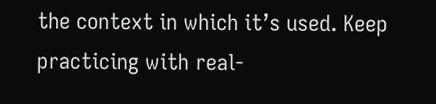the context in which it’s used. Keep practicing with real-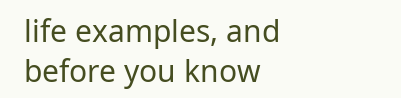life examples, and before you know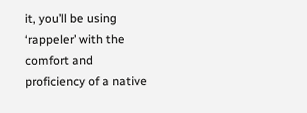it, you’ll be using ‘rappeler’ with the comfort and proficiency of a native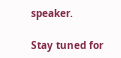speaker.

Stay tuned for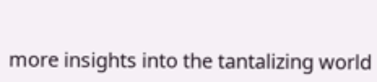more insights into the tantalizing world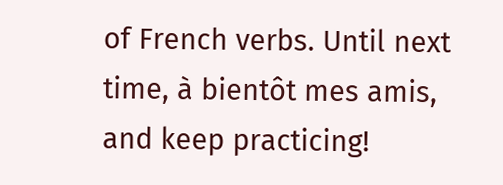of French verbs. Until next time, à bientôt mes amis, and keep practicing!